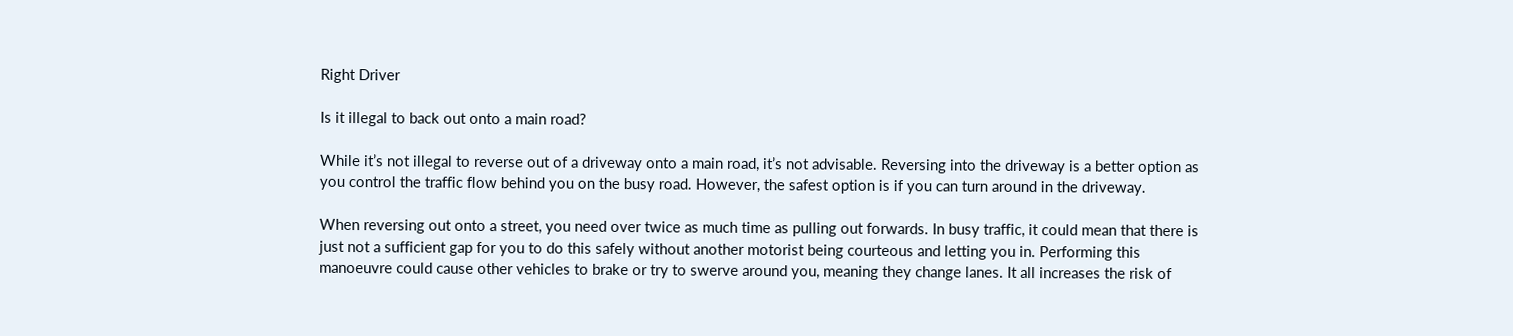Right Driver

Is it illegal to back out onto a main road?

While it’s not illegal to reverse out of a driveway onto a main road, it’s not advisable. Reversing into the driveway is a better option as you control the traffic flow behind you on the busy road. However, the safest option is if you can turn around in the driveway.

When reversing out onto a street, you need over twice as much time as pulling out forwards. In busy traffic, it could mean that there is just not a sufficient gap for you to do this safely without another motorist being courteous and letting you in. Performing this manoeuvre could cause other vehicles to brake or try to swerve around you, meaning they change lanes. It all increases the risk of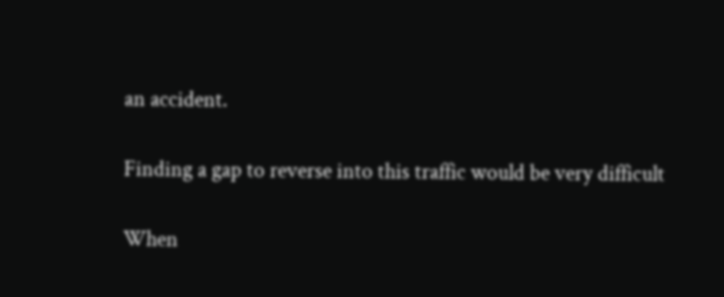an accident.

Finding a gap to reverse into this traffic would be very difficult

When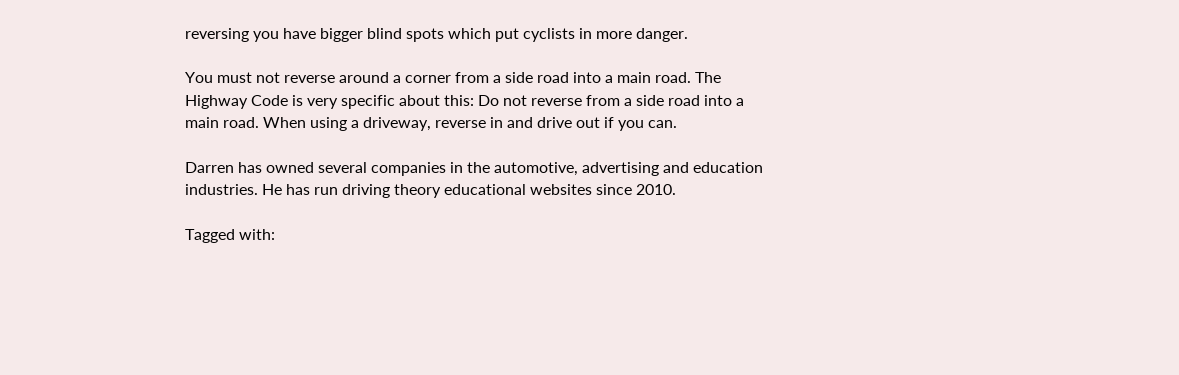reversing you have bigger blind spots which put cyclists in more danger.

You must not reverse around a corner from a side road into a main road. The Highway Code is very specific about this: Do not reverse from a side road into a main road. When using a driveway, reverse in and drive out if you can.

Darren has owned several companies in the automotive, advertising and education industries. He has run driving theory educational websites since 2010.

Tagged with: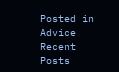Posted in Advice
Recent Posts